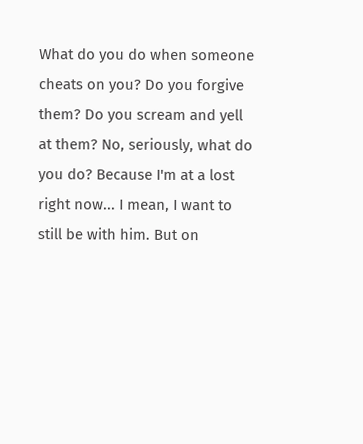What do you do when someone cheats on you? Do you forgive them? Do you scream and yell at them? No, seriously, what do you do? Because I'm at a lost right now... I mean, I want to still be with him. But on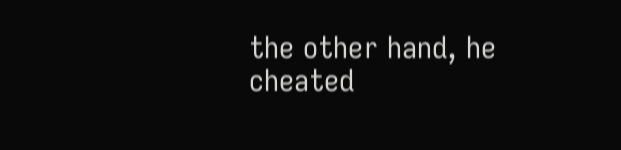the other hand, he cheated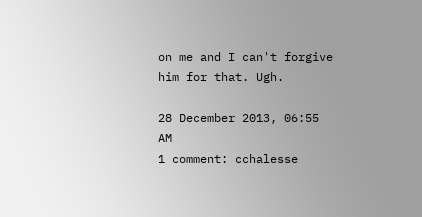on me and I can't forgive him for that. Ugh.

28 December 2013, 06:55 AM
1 comment: cchalesse